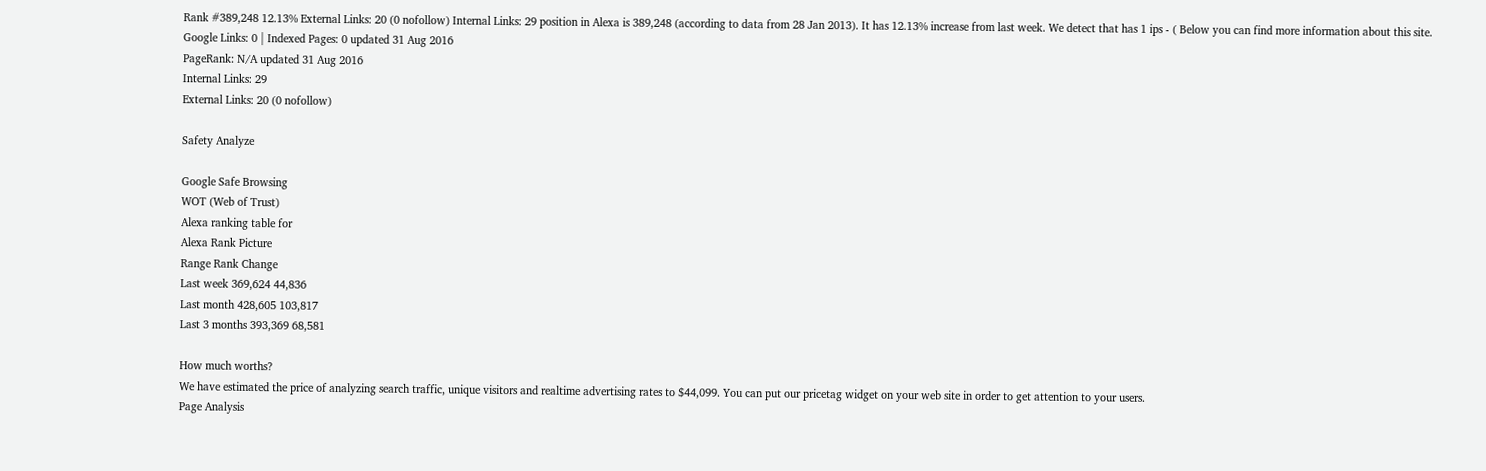Rank #389,248 12.13% External Links: 20 (0 nofollow) Internal Links: 29 position in Alexa is 389,248 (according to data from 28 Jan 2013). It has 12.13% increase from last week. We detect that has 1 ips - ( Below you can find more information about this site.
Google Links: 0 | Indexed Pages: 0 updated 31 Aug 2016
PageRank: N/A updated 31 Aug 2016
Internal Links: 29
External Links: 20 (0 nofollow)

Safety Analyze

Google Safe Browsing
WOT (Web of Trust)
Alexa ranking table for
Alexa Rank Picture
Range Rank Change
Last week 369,624 44,836
Last month 428,605 103,817
Last 3 months 393,369 68,581

How much worths?
We have estimated the price of analyzing search traffic, unique visitors and realtime advertising rates to $44,099. You can put our pricetag widget on your web site in order to get attention to your users.
Page Analysis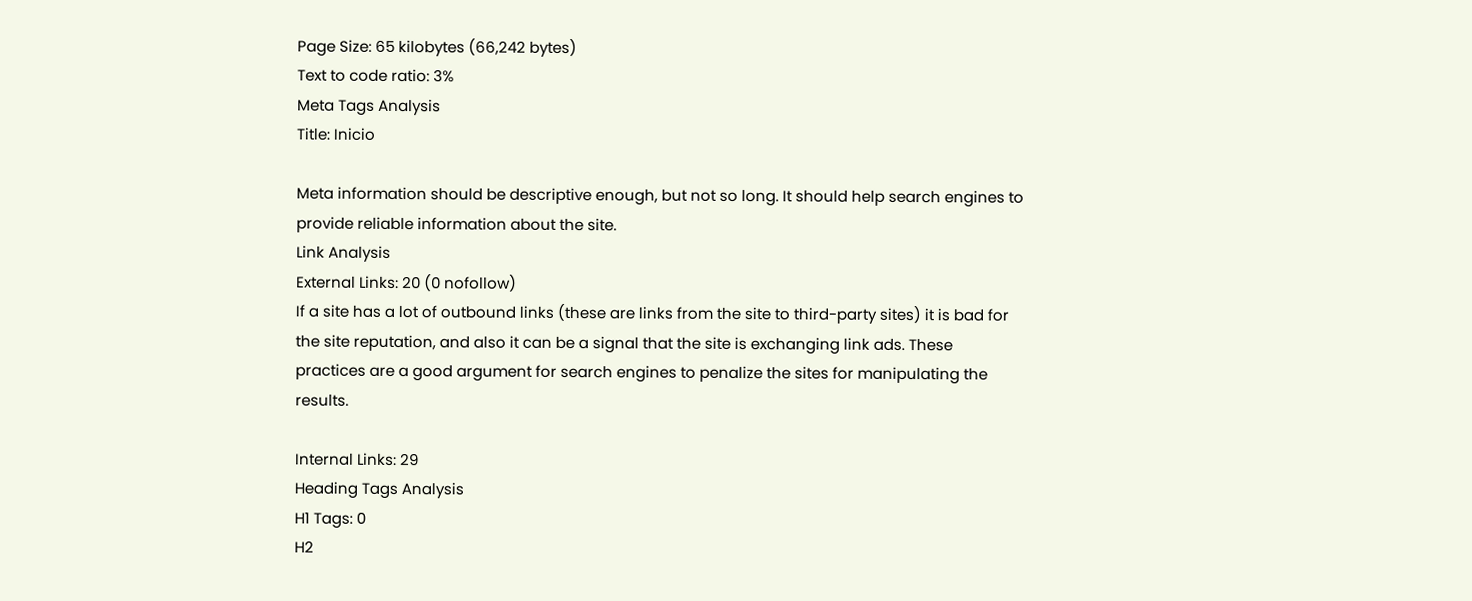Page Size: 65 kilobytes (66,242 bytes)
Text to code ratio: 3%
Meta Tags Analysis
Title: Inicio

Meta information should be descriptive enough, but not so long. It should help search engines to provide reliable information about the site.
Link Analysis
External Links: 20 (0 nofollow)
If a site has a lot of outbound links (these are links from the site to third-party sites) it is bad for the site reputation, and also it can be a signal that the site is exchanging link ads. These practices are a good argument for search engines to penalize the sites for manipulating the results.

Internal Links: 29
Heading Tags Analysis
H1 Tags: 0
H2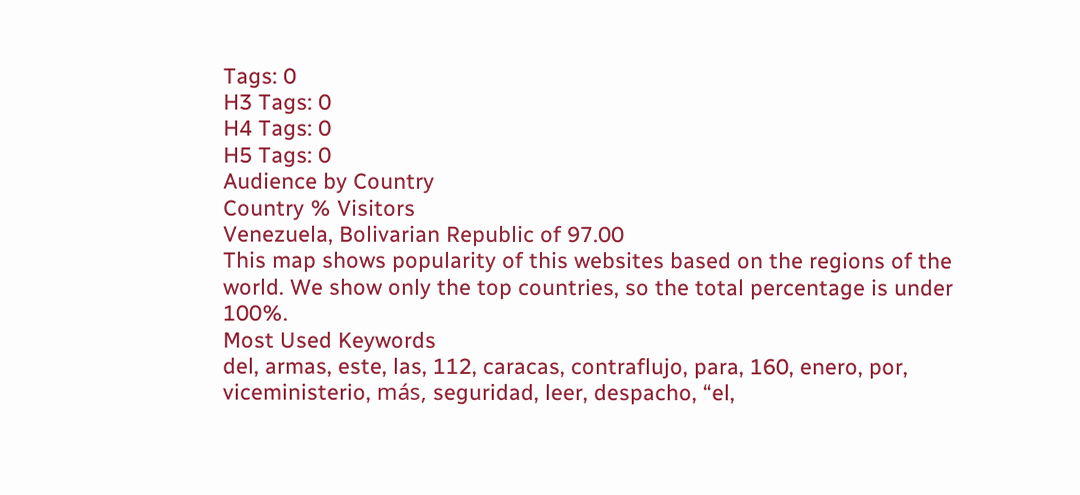Tags: 0
H3 Tags: 0
H4 Tags: 0
H5 Tags: 0
Audience by Country
Country % Visitors
Venezuela, Bolivarian Republic of 97.00
This map shows popularity of this websites based on the regions of the world. We show only the top countries, so the total percentage is under 100%.
Most Used Keywords
del, armas, este, las, 112, caracas, contraflujo, para, 160, enero, por, viceministerio, más, seguridad, leer, despacho, “el,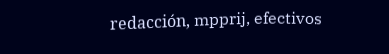redacción, mpprij, efectivos